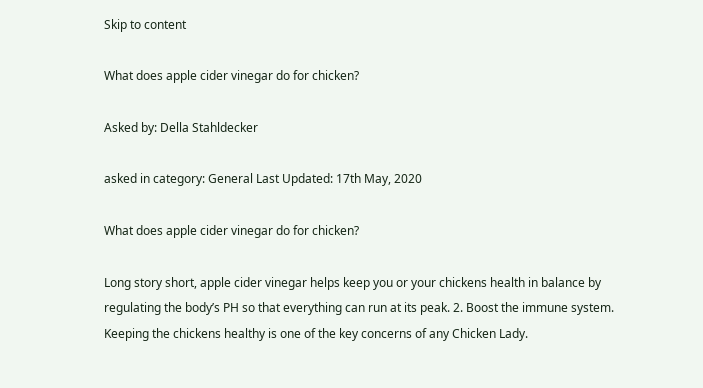Skip to content

What does apple cider vinegar do for chicken?

Asked by: Della Stahldecker

asked in category: General Last Updated: 17th May, 2020

What does apple cider vinegar do for chicken?

Long story short, apple cider vinegar helps keep you or your chickens health in balance by regulating the body’s PH so that everything can run at its peak. 2. Boost the immune system. Keeping the chickens healthy is one of the key concerns of any Chicken Lady.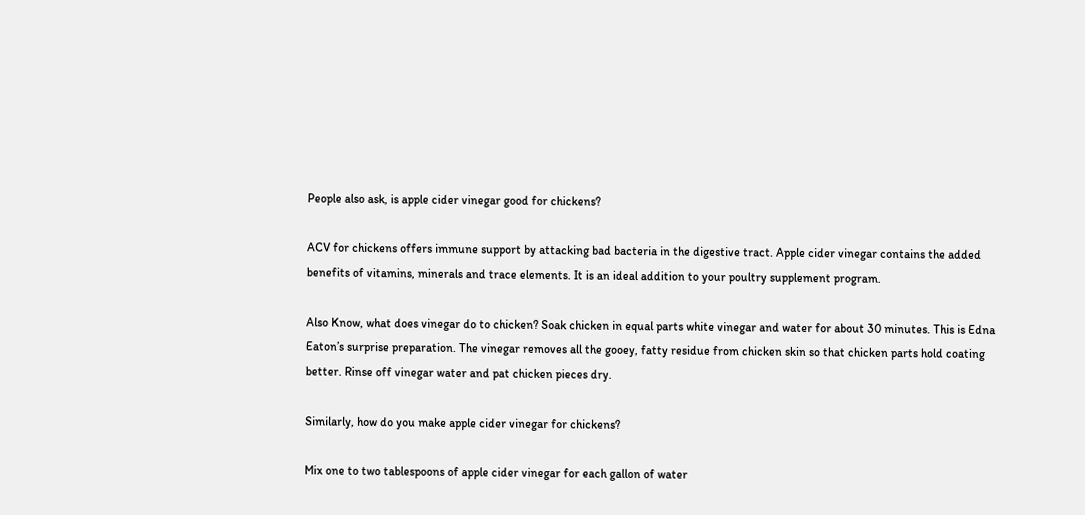People also ask, is apple cider vinegar good for chickens?

ACV for chickens offers immune support by attacking bad bacteria in the digestive tract. Apple cider vinegar contains the added benefits of vitamins, minerals and trace elements. It is an ideal addition to your poultry supplement program.

Also Know, what does vinegar do to chicken? Soak chicken in equal parts white vinegar and water for about 30 minutes. This is Edna Eaton’s surprise preparation. The vinegar removes all the gooey, fatty residue from chicken skin so that chicken parts hold coating better. Rinse off vinegar water and pat chicken pieces dry.

Similarly, how do you make apple cider vinegar for chickens?

Mix one to two tablespoons of apple cider vinegar for each gallon of water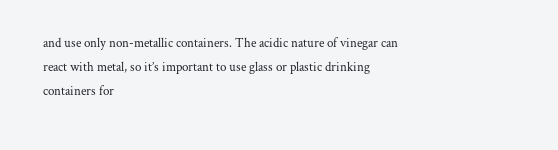and use only non-metallic containers. The acidic nature of vinegar can react with metal, so it’s important to use glass or plastic drinking containers for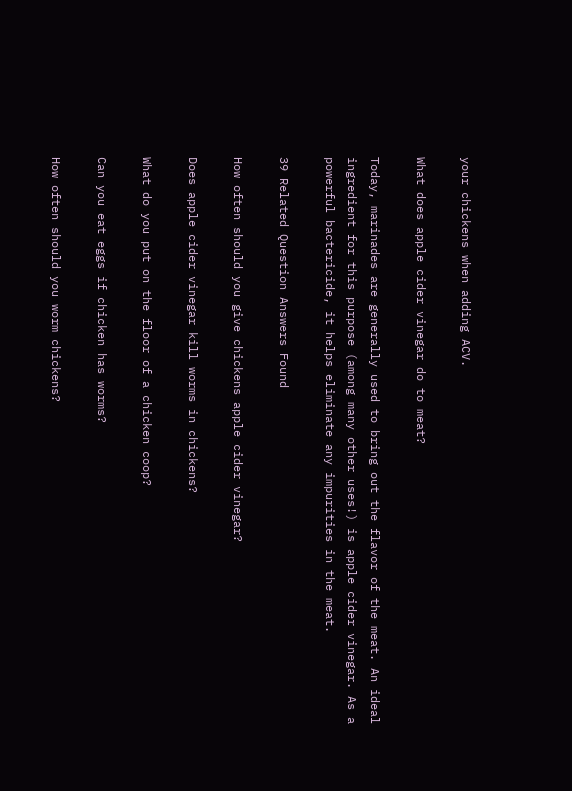your chickens when adding ACV.

What does apple cider vinegar do to meat?

Today, marinades are generally used to bring out the flavor of the meat. An ideal ingredient for this purpose (among many other uses!) is apple cider vinegar. As a powerful bactericide, it helps eliminate any impurities in the meat.

39 Related Question Answers Found

How often should you give chickens apple cider vinegar?

Does apple cider vinegar kill worms in chickens?

What do you put on the floor of a chicken coop?

Can you eat eggs if chicken has worms?

How often should you worm chickens?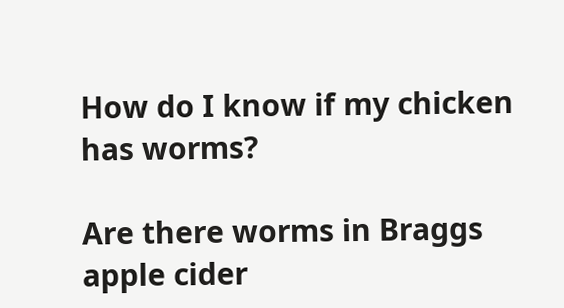How do I know if my chicken has worms?

Are there worms in Braggs apple cider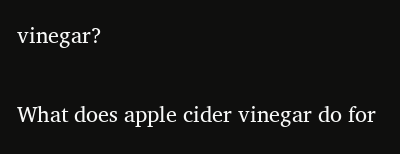vinegar?

What does apple cider vinegar do for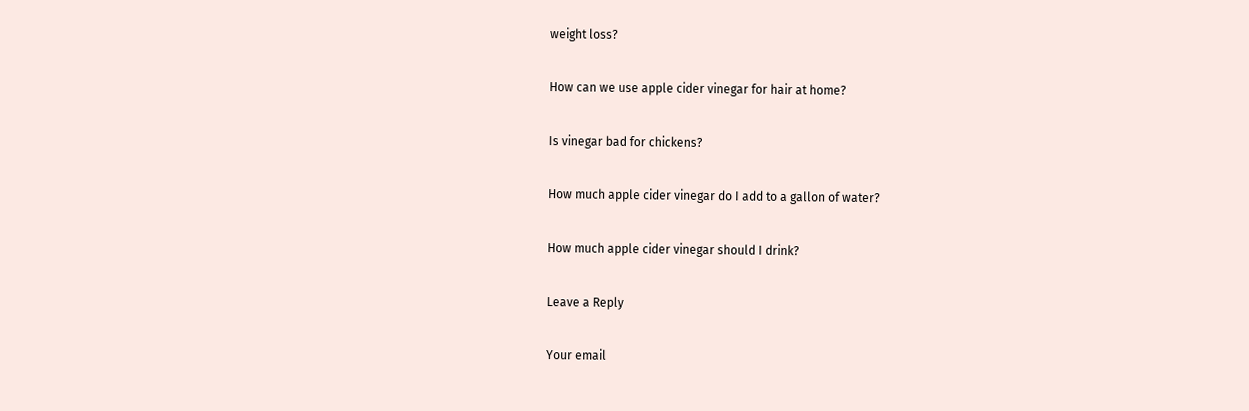weight loss?

How can we use apple cider vinegar for hair at home?

Is vinegar bad for chickens?

How much apple cider vinegar do I add to a gallon of water?

How much apple cider vinegar should I drink?

Leave a Reply

Your email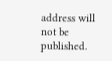address will not be published.